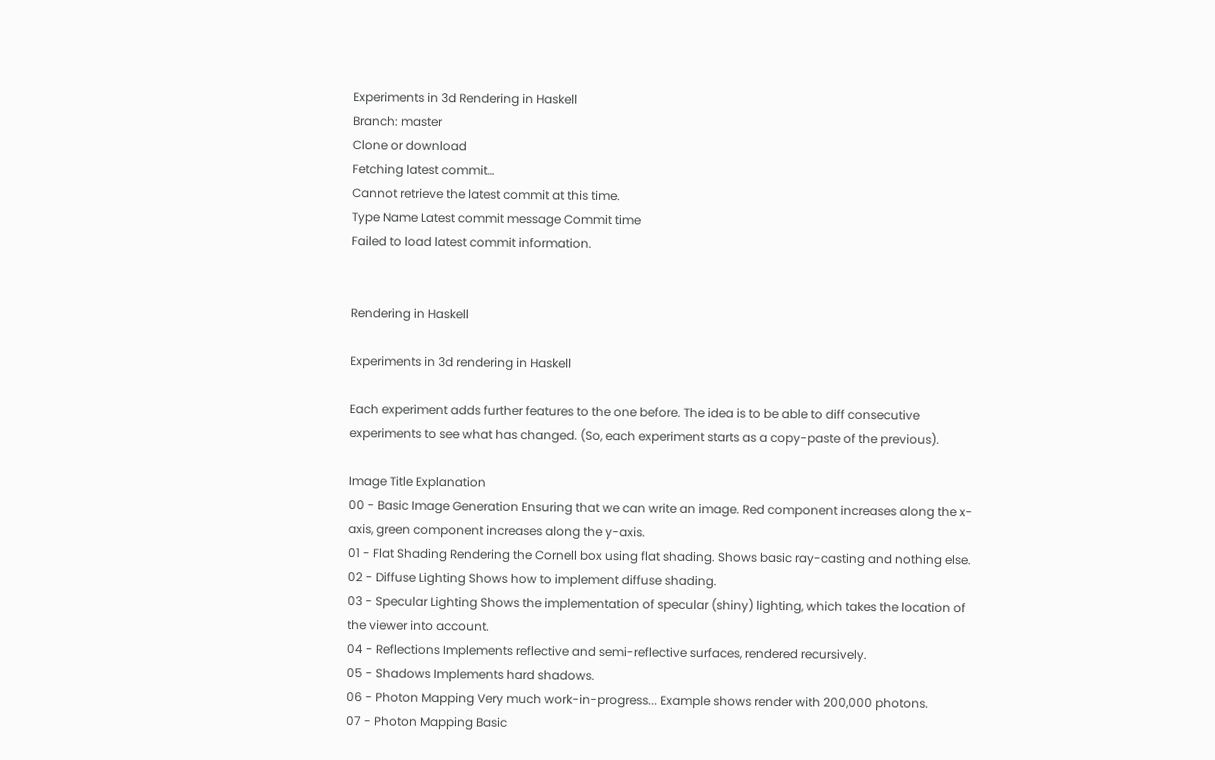Experiments in 3d Rendering in Haskell
Branch: master
Clone or download
Fetching latest commit…
Cannot retrieve the latest commit at this time.
Type Name Latest commit message Commit time
Failed to load latest commit information.


Rendering in Haskell

Experiments in 3d rendering in Haskell

Each experiment adds further features to the one before. The idea is to be able to diff consecutive experiments to see what has changed. (So, each experiment starts as a copy-paste of the previous).

Image Title Explanation
00 - Basic Image Generation Ensuring that we can write an image. Red component increases along the x-axis, green component increases along the y-axis.
01 - Flat Shading Rendering the Cornell box using flat shading. Shows basic ray-casting and nothing else.
02 - Diffuse Lighting Shows how to implement diffuse shading.
03 - Specular Lighting Shows the implementation of specular (shiny) lighting, which takes the location of the viewer into account.
04 - Reflections Implements reflective and semi-reflective surfaces, rendered recursively.
05 - Shadows Implements hard shadows.
06 - Photon Mapping Very much work-in-progress... Example shows render with 200,000 photons.
07 - Photon Mapping Basic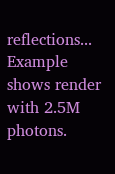reflections... Example shows render with 2.5M photons.